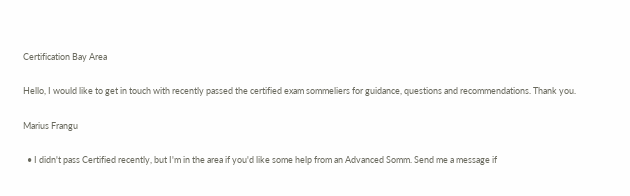Certification Bay Area

Hello, I would like to get in touch with recently passed the certified exam sommeliers for guidance, questions and recommendations. Thank you.

Marius Frangu

  • I didn't pass Certified recently, but I'm in the area if you'd like some help from an Advanced Somm. Send me a message if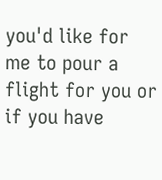you'd like for me to pour a flight for you or if you have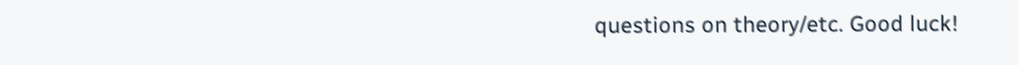questions on theory/etc. Good luck!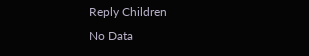Reply Children
No Data